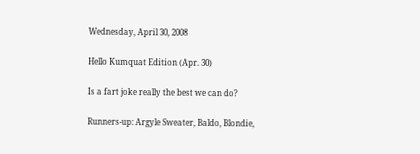Wednesday, April 30, 2008

Hello Kumquat Edition (Apr. 30)

Is a fart joke really the best we can do?

Runners-up: Argyle Sweater, Baldo, Blondie,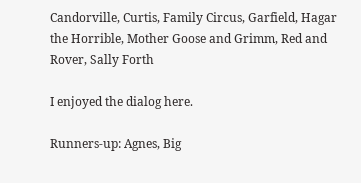Candorville, Curtis, Family Circus, Garfield, Hagar the Horrible, Mother Goose and Grimm, Red and Rover, Sally Forth

I enjoyed the dialog here.

Runners-up: Agnes, Big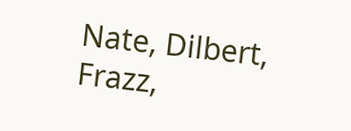Nate, Dilbert, Frazz,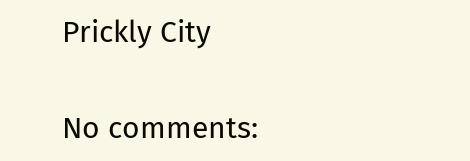Prickly City

No comments: